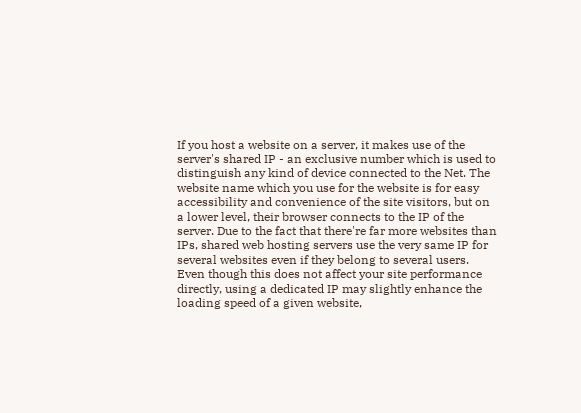If you host a website on a server, it makes use of the server's shared IP - an exclusive number which is used to distinguish any kind of device connected to the Net. The website name which you use for the website is for easy accessibility and convenience of the site visitors, but on a lower level, their browser connects to the IP of the server. Due to the fact that there're far more websites than IPs, shared web hosting servers use the very same IP for several websites even if they belong to several users. Even though this does not affect your site performance directly, using a dedicated IP may slightly enhance the loading speed of a given website,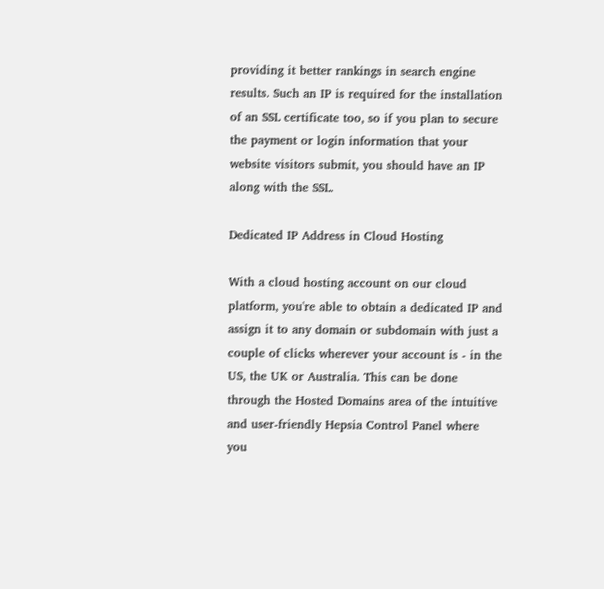providing it better rankings in search engine results. Such an IP is required for the installation of an SSL certificate too, so if you plan to secure the payment or login information that your website visitors submit, you should have an IP along with the SSL.

Dedicated IP Address in Cloud Hosting

With a cloud hosting account on our cloud platform, you're able to obtain a dedicated IP and assign it to any domain or subdomain with just a couple of clicks wherever your account is - in the US, the UK or Australia. This can be done through the Hosted Domains area of the intuitive and user-friendly Hepsia Control Panel where you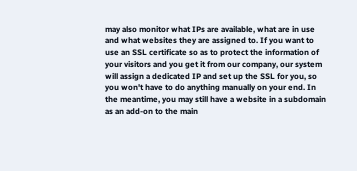may also monitor what IPs are available, what are in use and what websites they are assigned to. If you want to use an SSL certificate so as to protect the information of your visitors and you get it from our company, our system will assign a dedicated IP and set up the SSL for you, so you won't have to do anything manually on your end. In the meantime, you may still have a website in a subdomain as an add-on to the main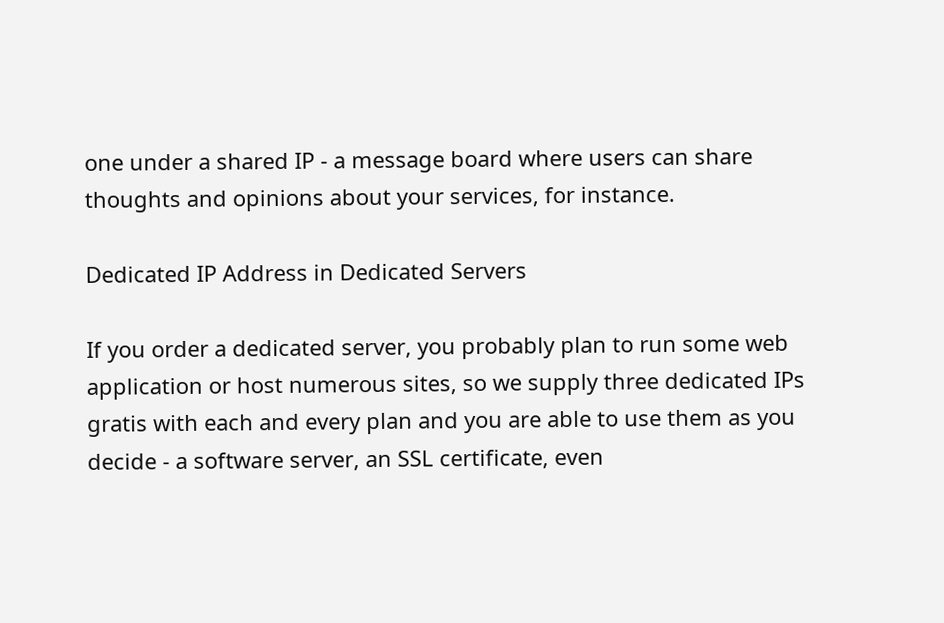one under a shared IP - a message board where users can share thoughts and opinions about your services, for instance.

Dedicated IP Address in Dedicated Servers

If you order a dedicated server, you probably plan to run some web application or host numerous sites, so we supply three dedicated IPs gratis with each and every plan and you are able to use them as you decide - a software server, an SSL certificate, even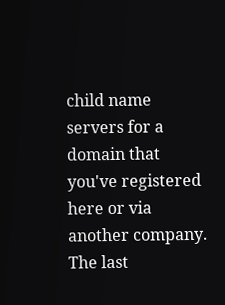child name servers for a domain that you've registered here or via another company. The last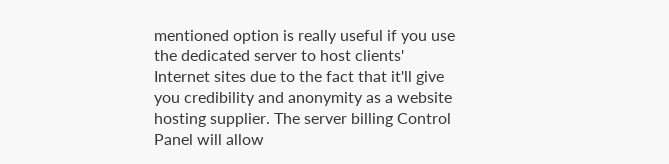mentioned option is really useful if you use the dedicated server to host clients' Internet sites due to the fact that it'll give you credibility and anonymity as a website hosting supplier. The server billing Control Panel will allow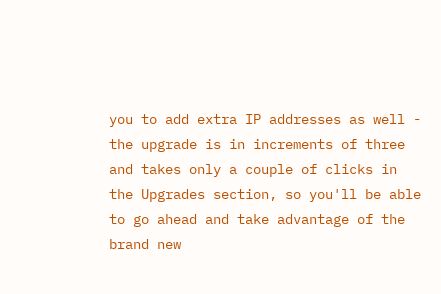you to add extra IP addresses as well - the upgrade is in increments of three and takes only a couple of clicks in the Upgrades section, so you'll be able to go ahead and take advantage of the brand new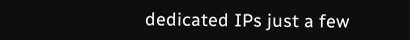dedicated IPs just a few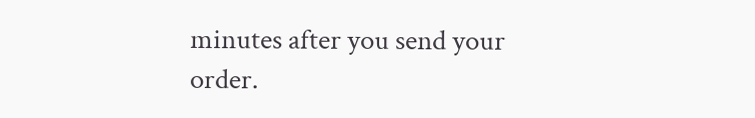minutes after you send your order.